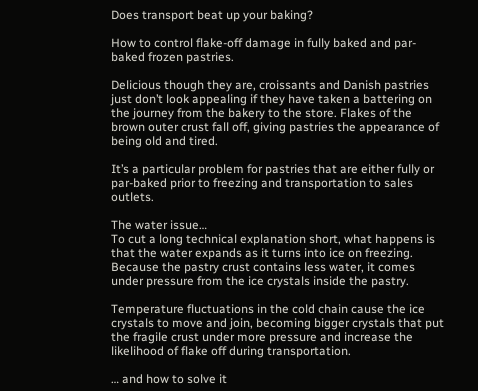Does transport beat up your baking?

How to control flake-off damage in fully baked and par-baked frozen pastries.

Delicious though they are, croissants and Danish pastries just don’t look appealing if they have taken a battering on the journey from the bakery to the store. Flakes of the brown outer crust fall off, giving pastries the appearance of being old and tired.

It’s a particular problem for pastries that are either fully or par-baked prior to freezing and transportation to sales outlets.

The water issue…
To cut a long technical explanation short, what happens is that the water expands as it turns into ice on freezing. Because the pastry crust contains less water, it comes under pressure from the ice crystals inside the pastry.

Temperature fluctuations in the cold chain cause the ice crystals to move and join, becoming bigger crystals that put the fragile crust under more pressure and increase the likelihood of flake off during transportation.

… and how to solve it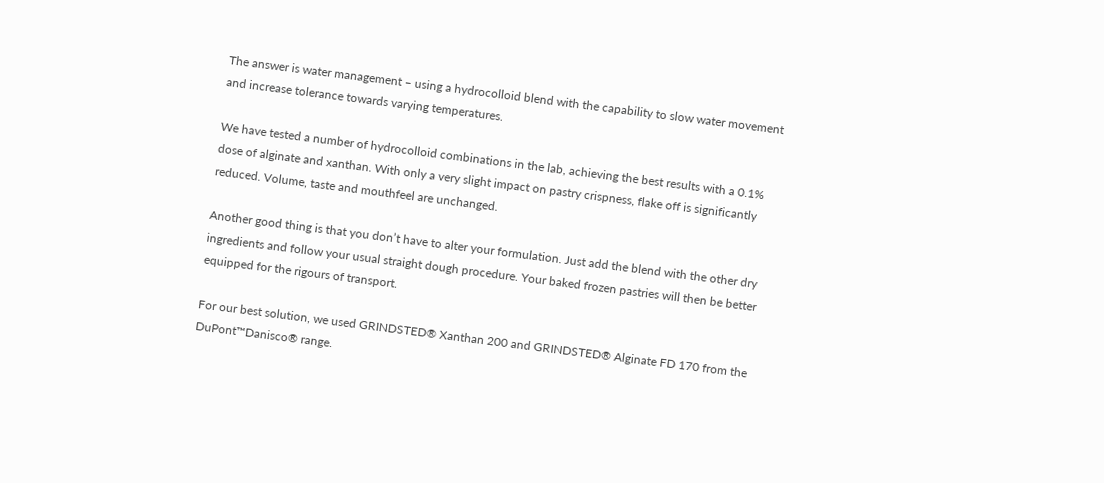The answer is water management – using a hydrocolloid blend with the capability to slow water movement and increase tolerance towards varying temperatures.

We have tested a number of hydrocolloid combinations in the lab, achieving the best results with a 0.1% dose of alginate and xanthan. With only a very slight impact on pastry crispness, flake off is significantly reduced. Volume, taste and mouthfeel are unchanged.

Another good thing is that you don’t have to alter your formulation. Just add the blend with the other dry ingredients and follow your usual straight dough procedure. Your baked frozen pastries will then be better equipped for the rigours of transport.

For our best solution, we used GRINDSTED® Xanthan 200 and GRINDSTED® Alginate FD 170 from the DuPont™Danisco® range.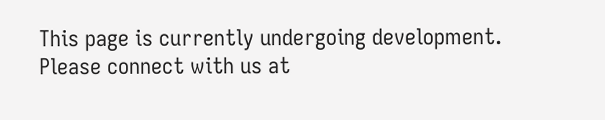This page is currently undergoing development. Please connect with us at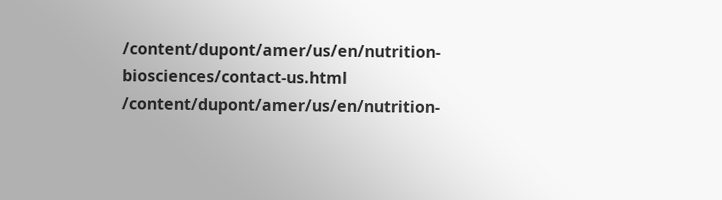/content/dupont/amer/us/en/nutrition-biosciences/contact-us.html /content/dupont/amer/us/en/nutrition-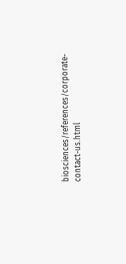biosciences/references/corporate-contact-us.html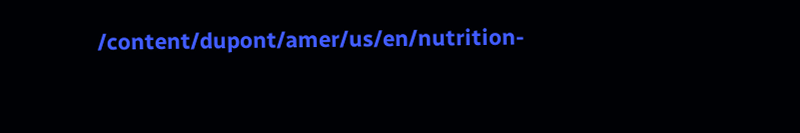/content/dupont/amer/us/en/nutrition-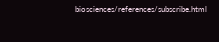biosciences/references/subscribe.html